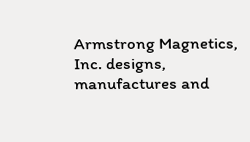Armstrong Magnetics, Inc. designs, manufactures and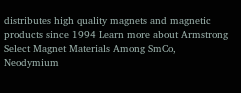distributes high quality magnets and magnetic products since 1994 Learn more about Armstrong Select Magnet Materials Among SmCo, Neodymium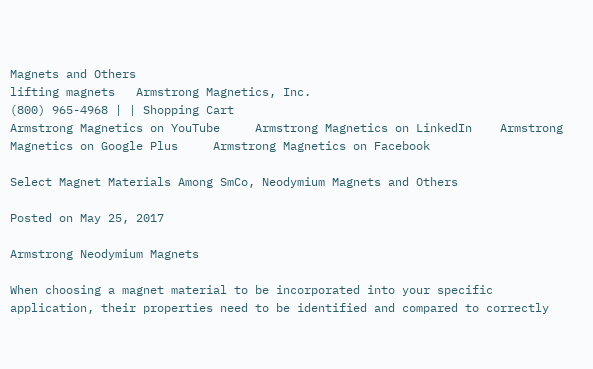Magnets and Others
lifting magnets   Armstrong Magnetics, Inc.
(800) 965-4968 | | Shopping Cart
Armstrong Magnetics on YouTube     Armstrong Magnetics on LinkedIn    Armstrong Magnetics on Google Plus     Armstrong Magnetics on Facebook

Select Magnet Materials Among SmCo, Neodymium Magnets and Others

Posted on May 25, 2017

Armstrong Neodymium Magnets

When choosing a magnet material to be incorporated into your specific application, their properties need to be identified and compared to correctly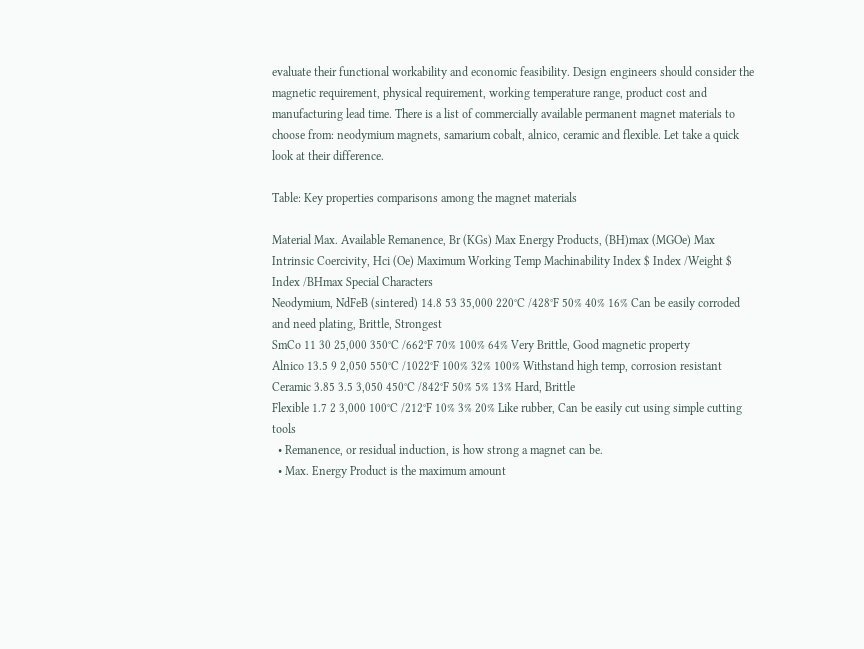evaluate their functional workability and economic feasibility. Design engineers should consider the magnetic requirement, physical requirement, working temperature range, product cost and manufacturing lead time. There is a list of commercially available permanent magnet materials to choose from: neodymium magnets, samarium cobalt, alnico, ceramic and flexible. Let take a quick look at their difference.

Table: Key properties comparisons among the magnet materials

Material Max. Available Remanence, Br (KGs) Max Energy Products, (BH)max (MGOe) Max Intrinsic Coercivity, Hci (Oe) Maximum Working Temp Machinability Index $ Index /Weight $ Index /BHmax Special Characters
Neodymium, NdFeB (sintered) 14.8 53 35,000 220°C /428°F 50% 40% 16% Can be easily corroded and need plating, Brittle, Strongest
SmCo 11 30 25,000 350°C /662°F 70% 100% 64% Very Brittle, Good magnetic property
Alnico 13.5 9 2,050 550°C /1022°F 100% 32% 100% Withstand high temp, corrosion resistant
Ceramic 3.85 3.5 3,050 450°C /842°F 50% 5% 13% Hard, Brittle
Flexible 1.7 2 3,000 100°C /212°F 10% 3% 20% Like rubber, Can be easily cut using simple cutting tools
  • Remanence, or residual induction, is how strong a magnet can be.
  • Max. Energy Product is the maximum amount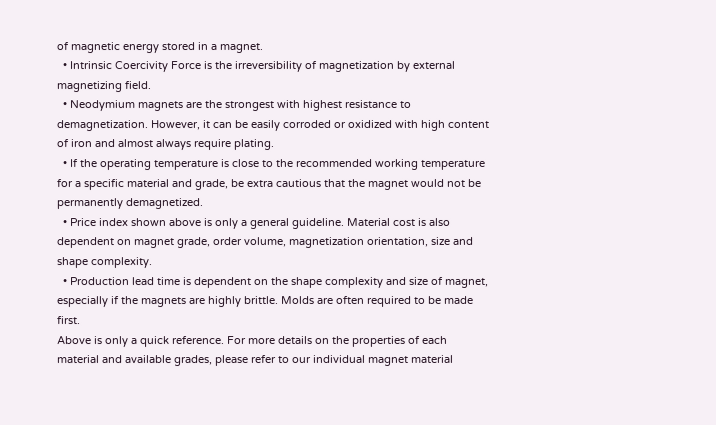of magnetic energy stored in a magnet.
  • Intrinsic Coercivity Force is the irreversibility of magnetization by external magnetizing field.
  • Neodymium magnets are the strongest with highest resistance to demagnetization. However, it can be easily corroded or oxidized with high content of iron and almost always require plating.
  • If the operating temperature is close to the recommended working temperature for a specific material and grade, be extra cautious that the magnet would not be permanently demagnetized.
  • Price index shown above is only a general guideline. Material cost is also dependent on magnet grade, order volume, magnetization orientation, size and shape complexity.
  • Production lead time is dependent on the shape complexity and size of magnet, especially if the magnets are highly brittle. Molds are often required to be made first.
Above is only a quick reference. For more details on the properties of each material and available grades, please refer to our individual magnet material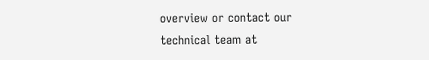overview or contact our technical team at